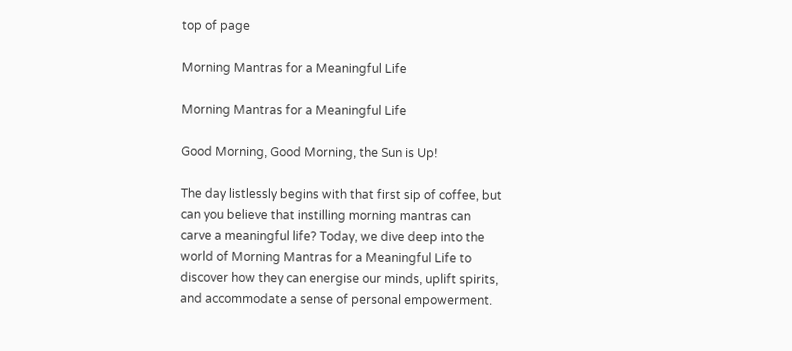top of page

Morning Mantras for a Meaningful Life

Morning Mantras for a Meaningful Life

Good Morning, Good Morning, the Sun is Up!

The day listlessly begins with that first sip of coffee, but can you believe that instilling morning mantras can carve a meaningful life? Today, we dive deep into the world of Morning Mantras for a Meaningful Life to discover how they can energise our minds, uplift spirits, and accommodate a sense of personal empowerment.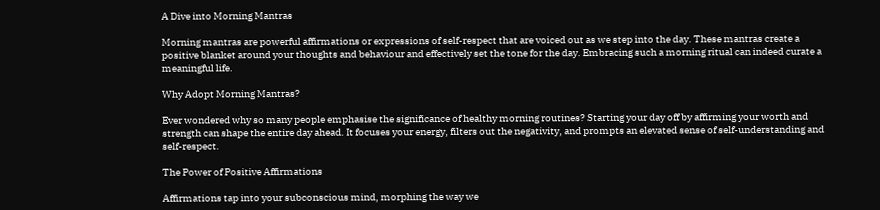A Dive into Morning Mantras

Morning mantras are powerful affirmations or expressions of self-respect that are voiced out as we step into the day. These mantras create a positive blanket around your thoughts and behaviour and effectively set the tone for the day. Embracing such a morning ritual can indeed curate a meaningful life.

Why Adopt Morning Mantras?

Ever wondered why so many people emphasise the significance of healthy morning routines? Starting your day off by affirming your worth and strength can shape the entire day ahead. It focuses your energy, filters out the negativity, and prompts an elevated sense of self-understanding and self-respect.

The Power of Positive Affirmations

Affirmations tap into your subconscious mind, morphing the way we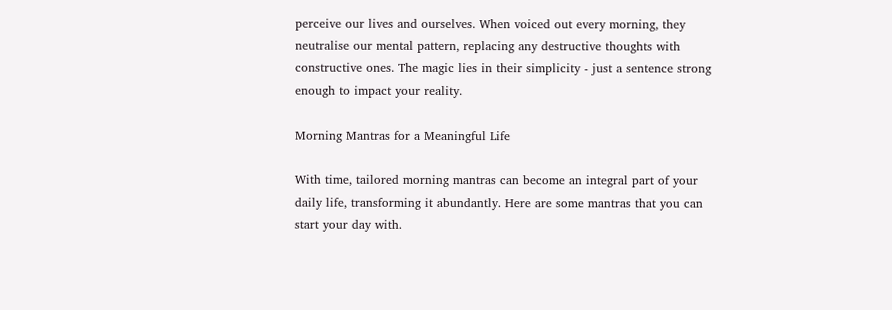perceive our lives and ourselves. When voiced out every morning, they neutralise our mental pattern, replacing any destructive thoughts with constructive ones. The magic lies in their simplicity - just a sentence strong enough to impact your reality.

Morning Mantras for a Meaningful Life

With time, tailored morning mantras can become an integral part of your daily life, transforming it abundantly. Here are some mantras that you can start your day with.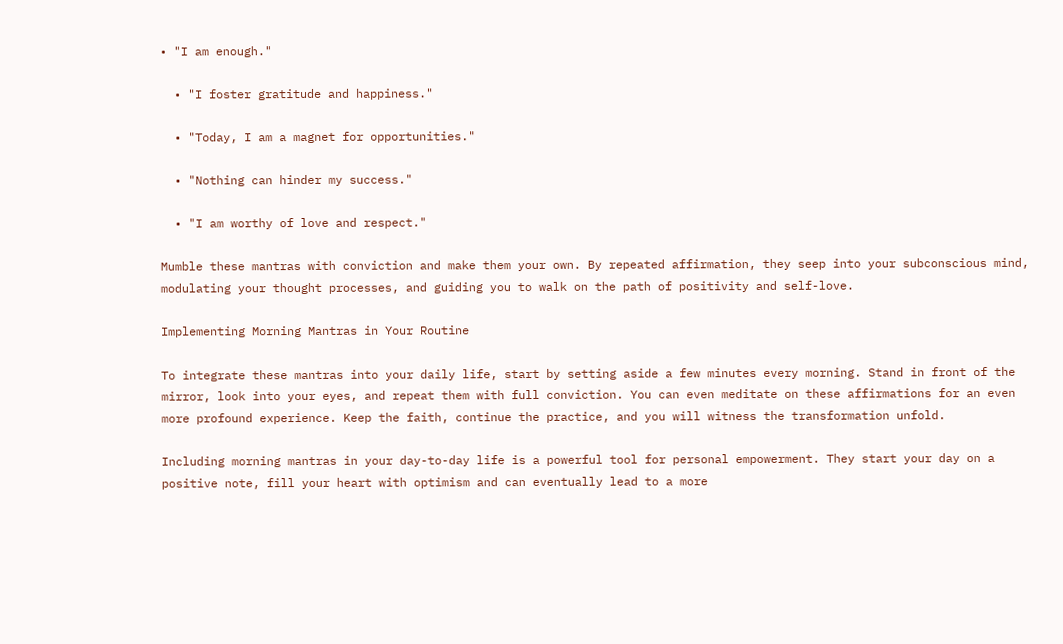• "I am enough."

  • "I foster gratitude and happiness."

  • "Today, I am a magnet for opportunities."

  • "Nothing can hinder my success."

  • "I am worthy of love and respect."

Mumble these mantras with conviction and make them your own. By repeated affirmation, they seep into your subconscious mind, modulating your thought processes, and guiding you to walk on the path of positivity and self-love.

Implementing Morning Mantras in Your Routine

To integrate these mantras into your daily life, start by setting aside a few minutes every morning. Stand in front of the mirror, look into your eyes, and repeat them with full conviction. You can even meditate on these affirmations for an even more profound experience. Keep the faith, continue the practice, and you will witness the transformation unfold.

Including morning mantras in your day-to-day life is a powerful tool for personal empowerment. They start your day on a positive note, fill your heart with optimism and can eventually lead to a more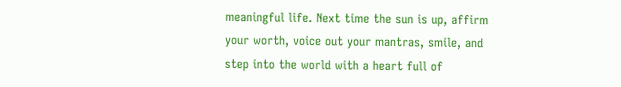meaningful life. Next time the sun is up, affirm your worth, voice out your mantras, smile, and step into the world with a heart full of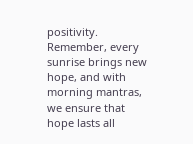positivity. Remember, every sunrise brings new hope, and with morning mantras, we ensure that hope lasts all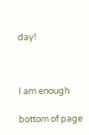day!



I am enough

bottom of page